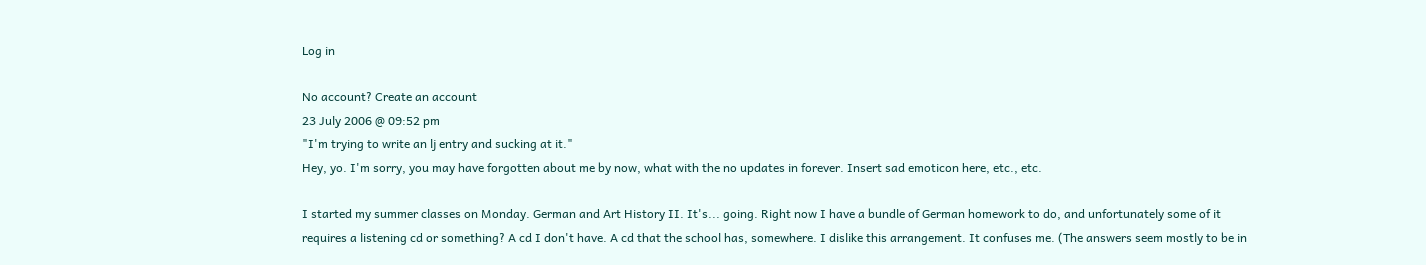Log in

No account? Create an account
23 July 2006 @ 09:52 pm
"I'm trying to write an lj entry and sucking at it."
Hey, yo. I'm sorry, you may have forgotten about me by now, what with the no updates in forever. Insert sad emoticon here, etc., etc.

I started my summer classes on Monday. German and Art History II. It's... going. Right now I have a bundle of German homework to do, and unfortunately some of it requires a listening cd or something? A cd I don't have. A cd that the school has, somewhere. I dislike this arrangement. It confuses me. (The answers seem mostly to be in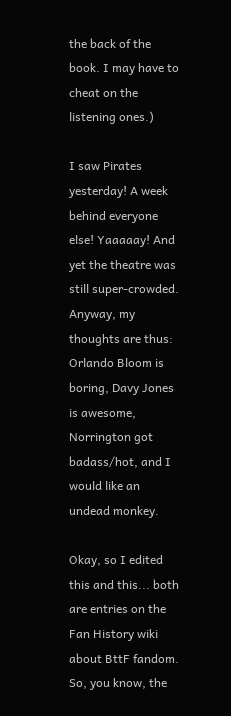the back of the book. I may have to cheat on the listening ones.)

I saw Pirates yesterday! A week behind everyone else! Yaaaaay! And yet the theatre was still super-crowded. Anyway, my thoughts are thus: Orlando Bloom is boring, Davy Jones is awesome, Norrington got badass/hot, and I would like an undead monkey.

Okay, so I edited this and this... both are entries on the Fan History wiki about BttF fandom. So, you know, the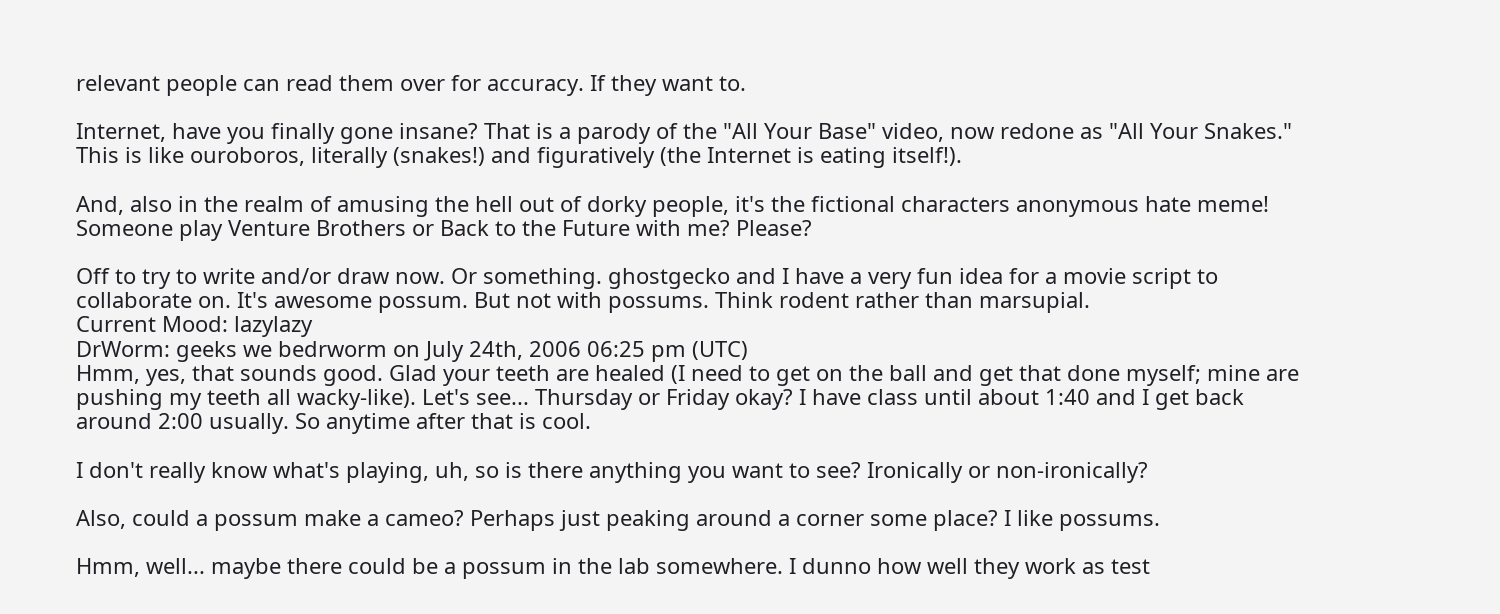relevant people can read them over for accuracy. If they want to.

Internet, have you finally gone insane? That is a parody of the "All Your Base" video, now redone as "All Your Snakes." This is like ouroboros, literally (snakes!) and figuratively (the Internet is eating itself!).

And, also in the realm of amusing the hell out of dorky people, it's the fictional characters anonymous hate meme! Someone play Venture Brothers or Back to the Future with me? Please?

Off to try to write and/or draw now. Or something. ghostgecko and I have a very fun idea for a movie script to collaborate on. It's awesome possum. But not with possums. Think rodent rather than marsupial.
Current Mood: lazylazy
DrWorm: geeks we bedrworm on July 24th, 2006 06:25 pm (UTC)
Hmm, yes, that sounds good. Glad your teeth are healed (I need to get on the ball and get that done myself; mine are pushing my teeth all wacky-like). Let's see... Thursday or Friday okay? I have class until about 1:40 and I get back around 2:00 usually. So anytime after that is cool.

I don't really know what's playing, uh, so is there anything you want to see? Ironically or non-ironically?

Also, could a possum make a cameo? Perhaps just peaking around a corner some place? I like possums.

Hmm, well... maybe there could be a possum in the lab somewhere. I dunno how well they work as test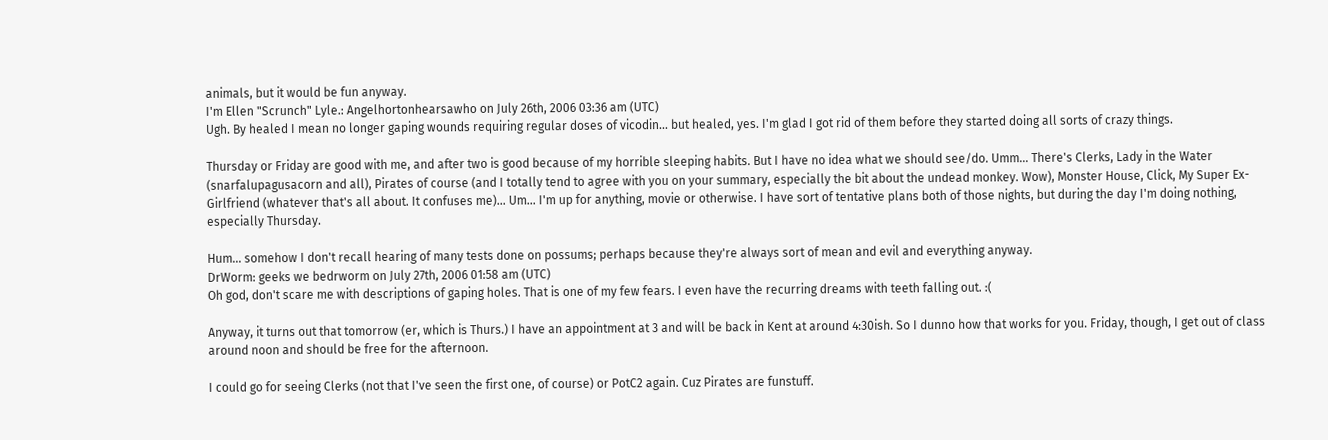animals, but it would be fun anyway.
I'm Ellen "Scrunch" Lyle.: Angelhortonhearsawho on July 26th, 2006 03:36 am (UTC)
Ugh. By healed I mean no longer gaping wounds requiring regular doses of vicodin... but healed, yes. I'm glad I got rid of them before they started doing all sorts of crazy things.

Thursday or Friday are good with me, and after two is good because of my horrible sleeping habits. But I have no idea what we should see/do. Umm... There's Clerks, Lady in the Water (snarfalupagusacorn and all), Pirates of course (and I totally tend to agree with you on your summary, especially the bit about the undead monkey. Wow), Monster House, Click, My Super Ex-Girlfriend (whatever that's all about. It confuses me)... Um... I'm up for anything, movie or otherwise. I have sort of tentative plans both of those nights, but during the day I'm doing nothing, especially Thursday.

Hum... somehow I don't recall hearing of many tests done on possums; perhaps because they're always sort of mean and evil and everything anyway.
DrWorm: geeks we bedrworm on July 27th, 2006 01:58 am (UTC)
Oh god, don't scare me with descriptions of gaping holes. That is one of my few fears. I even have the recurring dreams with teeth falling out. :(

Anyway, it turns out that tomorrow (er, which is Thurs.) I have an appointment at 3 and will be back in Kent at around 4:30ish. So I dunno how that works for you. Friday, though, I get out of class around noon and should be free for the afternoon.

I could go for seeing Clerks (not that I've seen the first one, of course) or PotC2 again. Cuz Pirates are funstuff.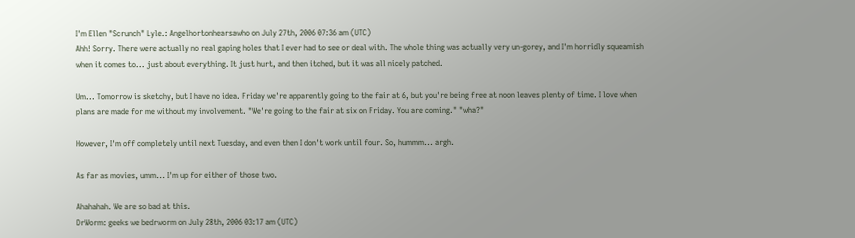I'm Ellen "Scrunch" Lyle.: Angelhortonhearsawho on July 27th, 2006 07:36 am (UTC)
Ahh! Sorry. There were actually no real gaping holes that I ever had to see or deal with. The whole thing was actually very un-gorey, and I'm horridly squeamish when it comes to... just about everything. It just hurt, and then itched, but it was all nicely patched.

Um... Tomorrow is sketchy, but I have no idea. Friday we're apparently going to the fair at 6, but you're being free at noon leaves plenty of time. I love when plans are made for me without my involvement. "We're going to the fair at six on Friday. You are coming." "wha?"

However, I'm off completely until next Tuesday, and even then I don't work until four. So, hummm... argh.

As far as movies, umm... I'm up for either of those two.

Ahahahah. We are so bad at this.
DrWorm: geeks we bedrworm on July 28th, 2006 03:17 am (UTC)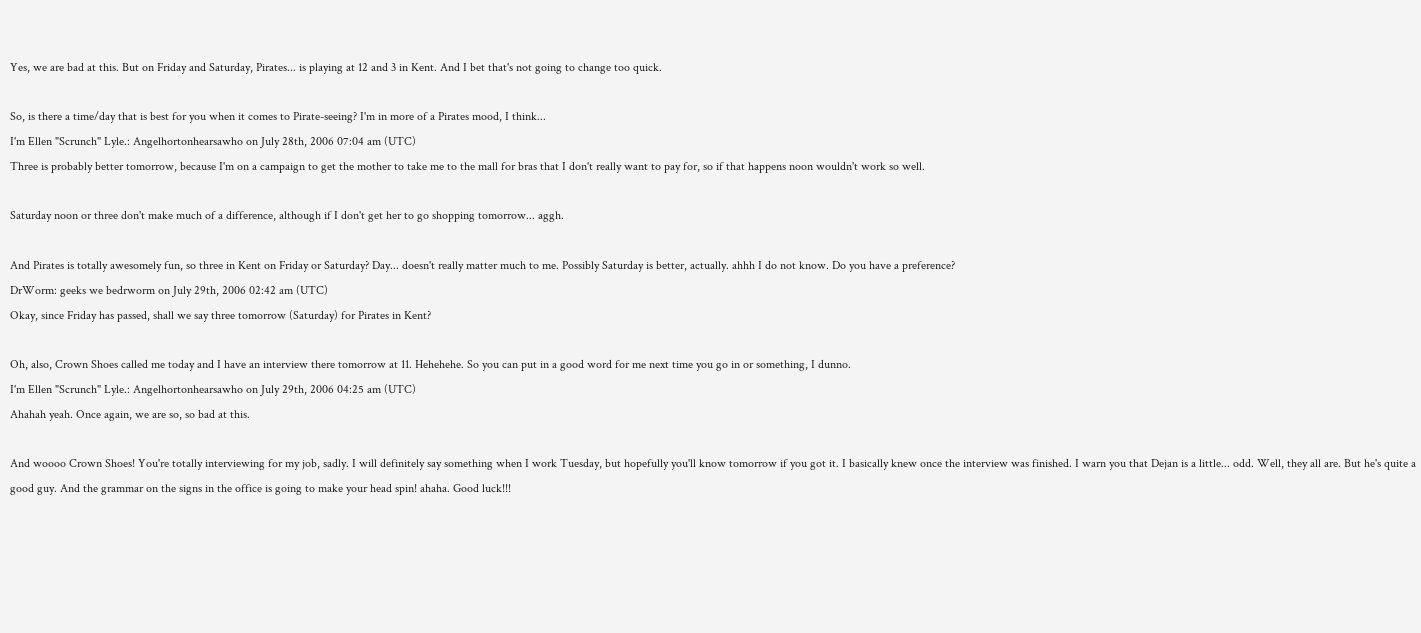Yes, we are bad at this. But on Friday and Saturday, Pirates... is playing at 12 and 3 in Kent. And I bet that's not going to change too quick.

So, is there a time/day that is best for you when it comes to Pirate-seeing? I'm in more of a Pirates mood, I think...
I'm Ellen "Scrunch" Lyle.: Angelhortonhearsawho on July 28th, 2006 07:04 am (UTC)
Three is probably better tomorrow, because I'm on a campaign to get the mother to take me to the mall for bras that I don't really want to pay for, so if that happens noon wouldn't work so well.

Saturday noon or three don't make much of a difference, although if I don't get her to go shopping tomorrow... aggh.

And Pirates is totally awesomely fun, so three in Kent on Friday or Saturday? Day... doesn't really matter much to me. Possibly Saturday is better, actually. ahhh I do not know. Do you have a preference?
DrWorm: geeks we bedrworm on July 29th, 2006 02:42 am (UTC)
Okay, since Friday has passed, shall we say three tomorrow (Saturday) for Pirates in Kent?

Oh, also, Crown Shoes called me today and I have an interview there tomorrow at 11. Hehehehe. So you can put in a good word for me next time you go in or something, I dunno.
I'm Ellen "Scrunch" Lyle.: Angelhortonhearsawho on July 29th, 2006 04:25 am (UTC)
Ahahah yeah. Once again, we are so, so bad at this.

And woooo Crown Shoes! You're totally interviewing for my job, sadly. I will definitely say something when I work Tuesday, but hopefully you'll know tomorrow if you got it. I basically knew once the interview was finished. I warn you that Dejan is a little... odd. Well, they all are. But he's quite a good guy. And the grammar on the signs in the office is going to make your head spin! ahaha. Good luck!!!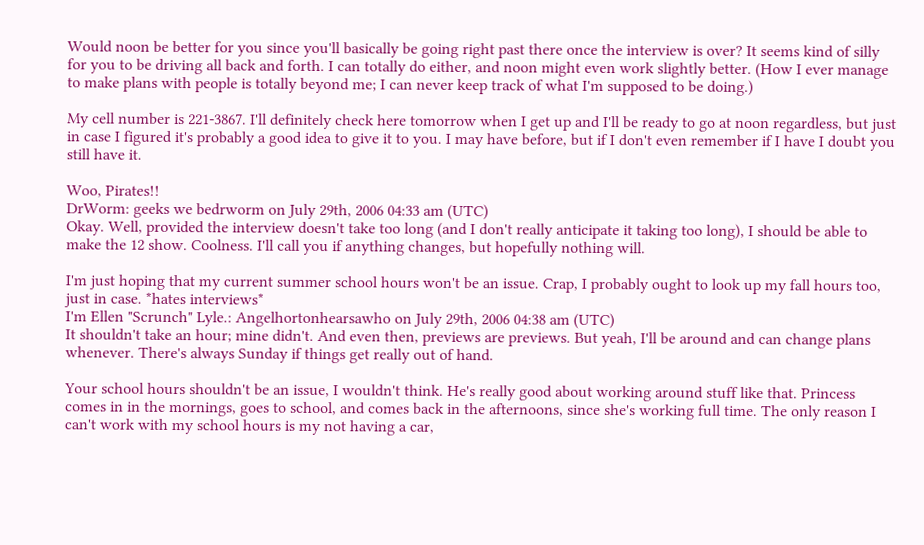Would noon be better for you since you'll basically be going right past there once the interview is over? It seems kind of silly for you to be driving all back and forth. I can totally do either, and noon might even work slightly better. (How I ever manage to make plans with people is totally beyond me; I can never keep track of what I'm supposed to be doing.)

My cell number is 221-3867. I'll definitely check here tomorrow when I get up and I'll be ready to go at noon regardless, but just in case I figured it's probably a good idea to give it to you. I may have before, but if I don't even remember if I have I doubt you still have it.

Woo, Pirates!!
DrWorm: geeks we bedrworm on July 29th, 2006 04:33 am (UTC)
Okay. Well, provided the interview doesn't take too long (and I don't really anticipate it taking too long), I should be able to make the 12 show. Coolness. I'll call you if anything changes, but hopefully nothing will.

I'm just hoping that my current summer school hours won't be an issue. Crap, I probably ought to look up my fall hours too, just in case. *hates interviews*
I'm Ellen "Scrunch" Lyle.: Angelhortonhearsawho on July 29th, 2006 04:38 am (UTC)
It shouldn't take an hour; mine didn't. And even then, previews are previews. But yeah, I'll be around and can change plans whenever. There's always Sunday if things get really out of hand.

Your school hours shouldn't be an issue, I wouldn't think. He's really good about working around stuff like that. Princess comes in in the mornings, goes to school, and comes back in the afternoons, since she's working full time. The only reason I can't work with my school hours is my not having a car,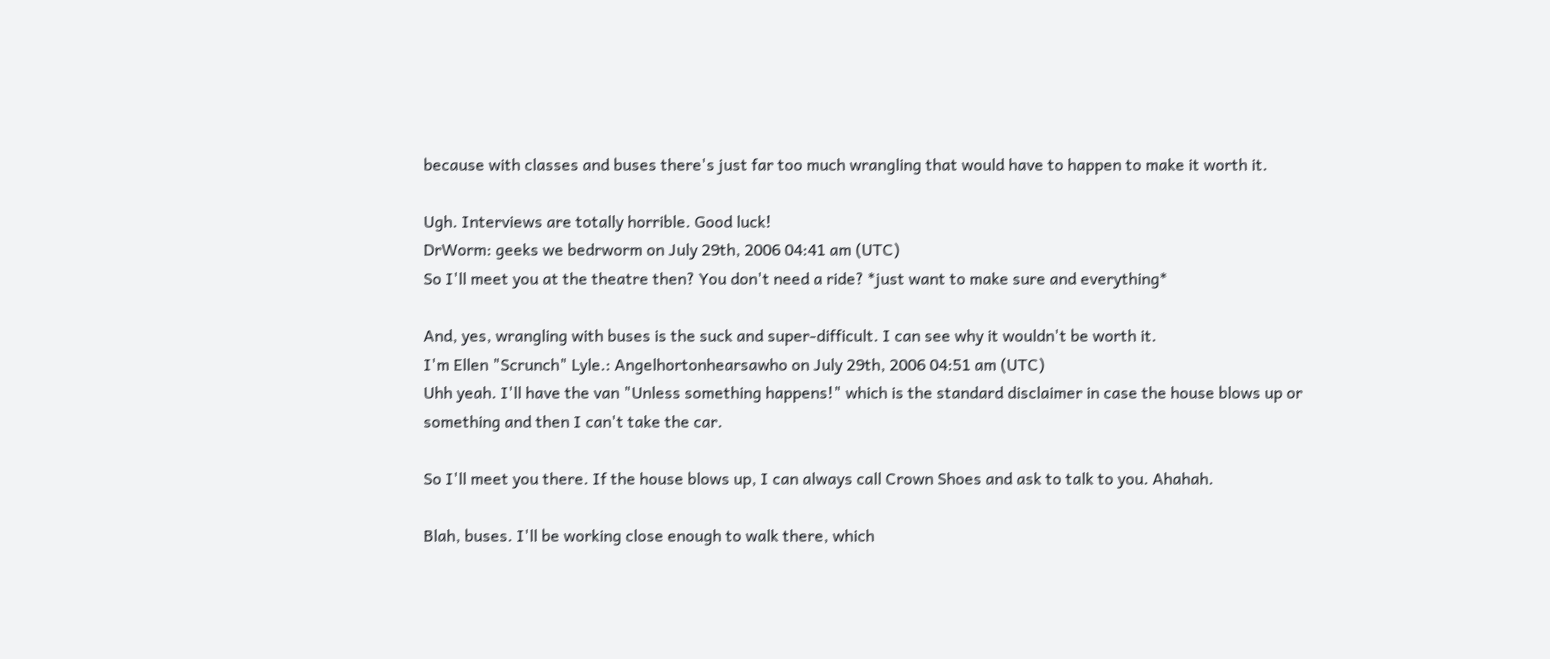because with classes and buses there's just far too much wrangling that would have to happen to make it worth it.

Ugh. Interviews are totally horrible. Good luck!
DrWorm: geeks we bedrworm on July 29th, 2006 04:41 am (UTC)
So I'll meet you at the theatre then? You don't need a ride? *just want to make sure and everything*

And, yes, wrangling with buses is the suck and super-difficult. I can see why it wouldn't be worth it.
I'm Ellen "Scrunch" Lyle.: Angelhortonhearsawho on July 29th, 2006 04:51 am (UTC)
Uhh yeah. I'll have the van "Unless something happens!" which is the standard disclaimer in case the house blows up or something and then I can't take the car.

So I'll meet you there. If the house blows up, I can always call Crown Shoes and ask to talk to you. Ahahah.

Blah, buses. I'll be working close enough to walk there, which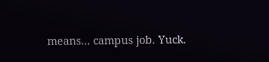means... campus job. Yuck.